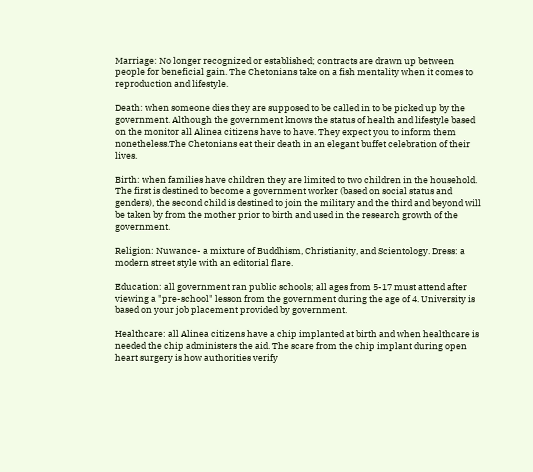Marriage: No longer recognized or established; contracts are drawn up between people for beneficial gain. The Chetonians take on a fish mentality when it comes to reproduction and lifestyle.

Death: when someone dies they are supposed to be called in to be picked up by the government. Although the government knows the status of health and lifestyle based on the monitor all Alinea citizens have to have. They expect you to inform them nonetheless.The Chetonians eat their death in an elegant buffet celebration of their lives.

Birth: when families have children they are limited to two children in the household. The first is destined to become a government worker (based on social status and genders), the second child is destined to join the military and the third and beyond will be taken by from the mother prior to birth and used in the research growth of the government.

Religion: Nuwance- a mixture of Buddhism, Christianity, and Scientology. Dress: a modern street style with an editorial flare.

Education: all government ran public schools; all ages from 5-17 must attend after viewing a "pre-school" lesson from the government during the age of 4. University is based on your job placement provided by government.

Healthcare: all Alinea citizens have a chip implanted at birth and when healthcare is needed the chip administers the aid. The scare from the chip implant during open heart surgery is how authorities verify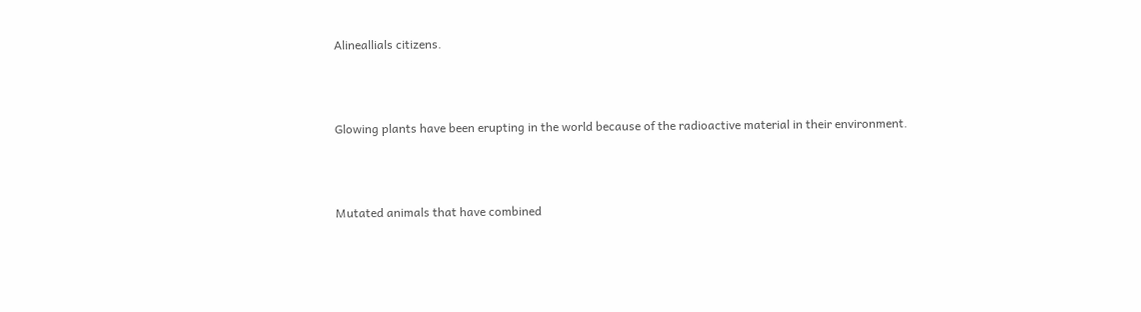Alineallials citizens.



Glowing plants have been erupting in the world because of the radioactive material in their environment.



Mutated animals that have combined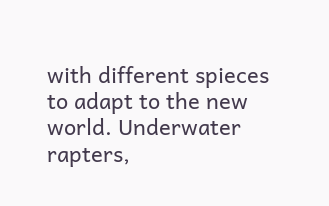with different spieces to adapt to the new world. Underwater rapters,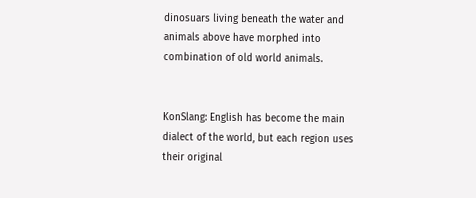dinosuars living beneath the water and animals above have morphed into combination of old world animals.


KonSlang: English has become the main dialect of the world, but each region uses their original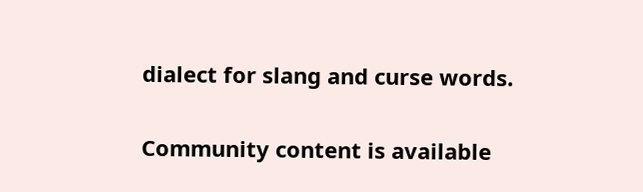dialect for slang and curse words.

Community content is available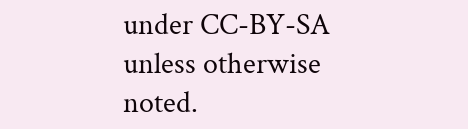under CC-BY-SA unless otherwise noted.